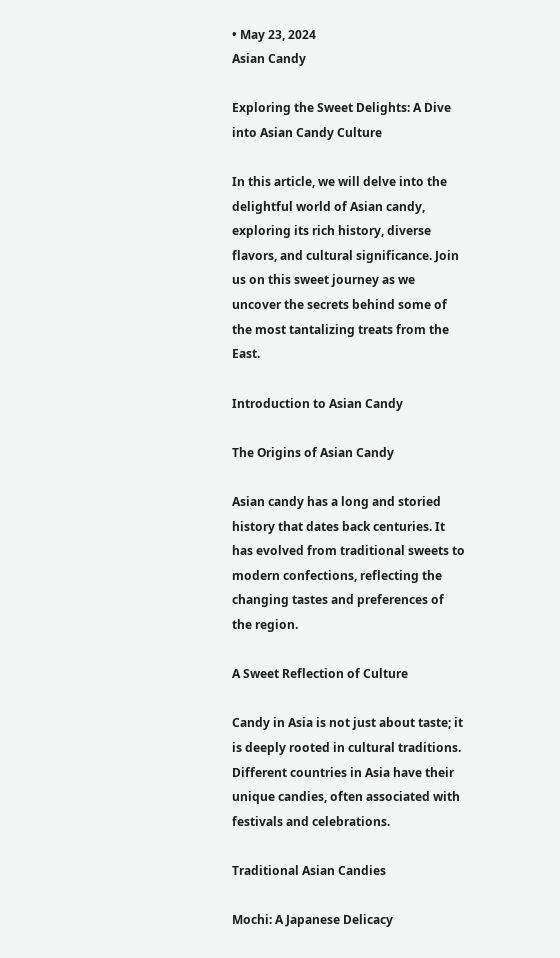• May 23, 2024
Asian Candy

Exploring the Sweet Delights: A Dive into Asian Candy Culture

In this article, we will delve into the delightful world of Asian candy, exploring its rich history, diverse flavors, and cultural significance. Join us on this sweet journey as we uncover the secrets behind some of the most tantalizing treats from the East.

Introduction to Asian Candy

The Origins of Asian Candy

Asian candy has a long and storied history that dates back centuries. It has evolved from traditional sweets to modern confections, reflecting the changing tastes and preferences of the region.

A Sweet Reflection of Culture

Candy in Asia is not just about taste; it is deeply rooted in cultural traditions. Different countries in Asia have their unique candies, often associated with festivals and celebrations.

Traditional Asian Candies

Mochi: A Japanese Delicacy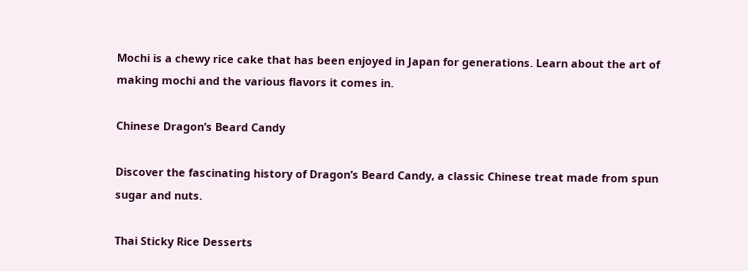Mochi is a chewy rice cake that has been enjoyed in Japan for generations. Learn about the art of making mochi and the various flavors it comes in.

Chinese Dragon’s Beard Candy

Discover the fascinating history of Dragon’s Beard Candy, a classic Chinese treat made from spun sugar and nuts.

Thai Sticky Rice Desserts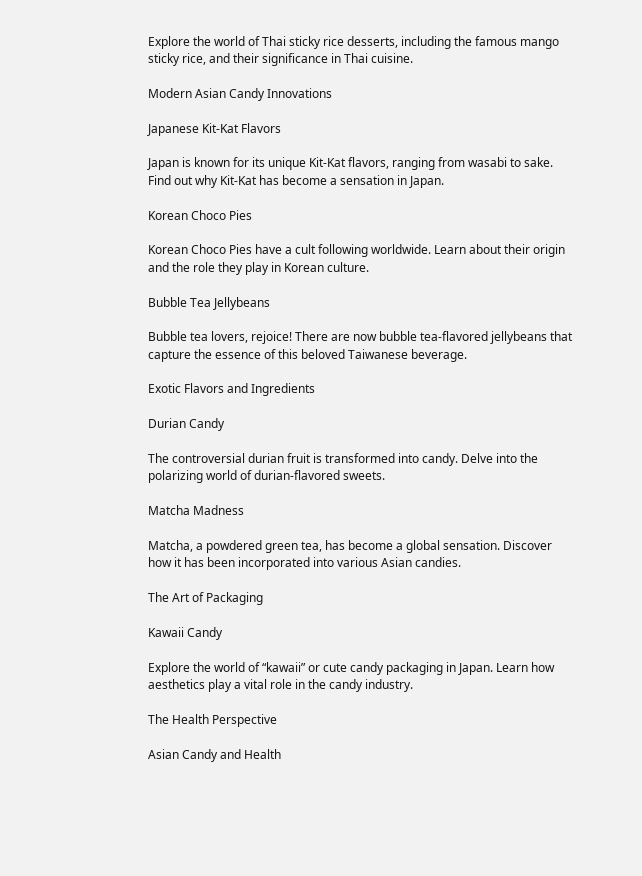Explore the world of Thai sticky rice desserts, including the famous mango sticky rice, and their significance in Thai cuisine.

Modern Asian Candy Innovations

Japanese Kit-Kat Flavors

Japan is known for its unique Kit-Kat flavors, ranging from wasabi to sake. Find out why Kit-Kat has become a sensation in Japan.

Korean Choco Pies

Korean Choco Pies have a cult following worldwide. Learn about their origin and the role they play in Korean culture.

Bubble Tea Jellybeans

Bubble tea lovers, rejoice! There are now bubble tea-flavored jellybeans that capture the essence of this beloved Taiwanese beverage.

Exotic Flavors and Ingredients

Durian Candy

The controversial durian fruit is transformed into candy. Delve into the polarizing world of durian-flavored sweets.

Matcha Madness

Matcha, a powdered green tea, has become a global sensation. Discover how it has been incorporated into various Asian candies.

The Art of Packaging

Kawaii Candy

Explore the world of “kawaii” or cute candy packaging in Japan. Learn how aesthetics play a vital role in the candy industry.

The Health Perspective

Asian Candy and Health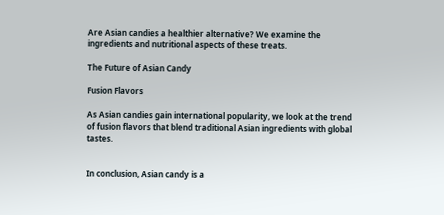Are Asian candies a healthier alternative? We examine the ingredients and nutritional aspects of these treats.

The Future of Asian Candy

Fusion Flavors

As Asian candies gain international popularity, we look at the trend of fusion flavors that blend traditional Asian ingredients with global tastes.


In conclusion, Asian candy is a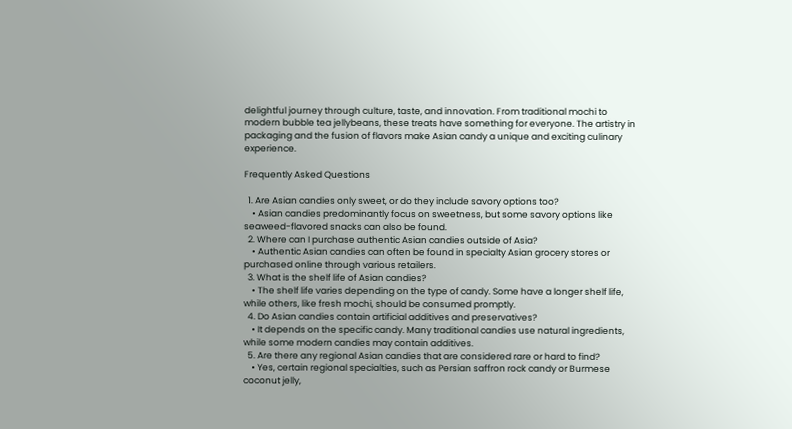delightful journey through culture, taste, and innovation. From traditional mochi to modern bubble tea jellybeans, these treats have something for everyone. The artistry in packaging and the fusion of flavors make Asian candy a unique and exciting culinary experience.

Frequently Asked Questions

  1. Are Asian candies only sweet, or do they include savory options too?
    • Asian candies predominantly focus on sweetness, but some savory options like seaweed-flavored snacks can also be found.
  2. Where can I purchase authentic Asian candies outside of Asia?
    • Authentic Asian candies can often be found in specialty Asian grocery stores or purchased online through various retailers.
  3. What is the shelf life of Asian candies?
    • The shelf life varies depending on the type of candy. Some have a longer shelf life, while others, like fresh mochi, should be consumed promptly.
  4. Do Asian candies contain artificial additives and preservatives?
    • It depends on the specific candy. Many traditional candies use natural ingredients, while some modern candies may contain additives.
  5. Are there any regional Asian candies that are considered rare or hard to find?
    • Yes, certain regional specialties, such as Persian saffron rock candy or Burmese coconut jelly,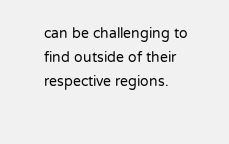can be challenging to find outside of their respective regions.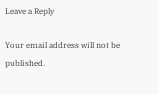Leave a Reply

Your email address will not be published.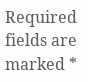Required fields are marked *